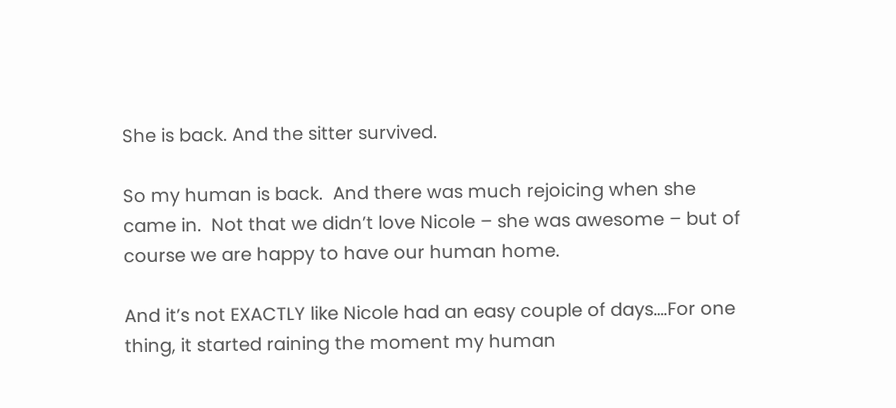She is back. And the sitter survived.

So my human is back.  And there was much rejoicing when she came in.  Not that we didn’t love Nicole – she was awesome – but of course we are happy to have our human home.

And it’s not EXACTLY like Nicole had an easy couple of days….For one thing, it started raining the moment my human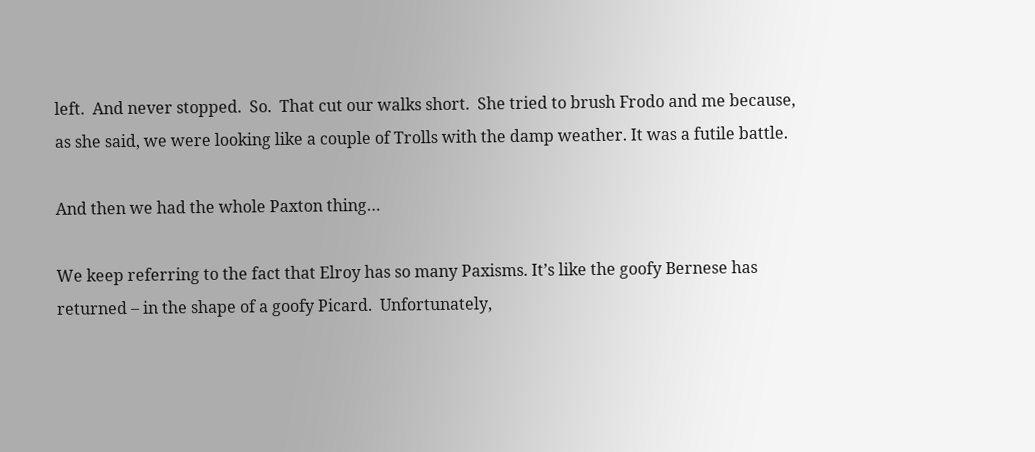left.  And never stopped.  So.  That cut our walks short.  She tried to brush Frodo and me because, as she said, we were looking like a couple of Trolls with the damp weather. It was a futile battle.

And then we had the whole Paxton thing…

We keep referring to the fact that Elroy has so many Paxisms. It’s like the goofy Bernese has returned – in the shape of a goofy Picard.  Unfortunately,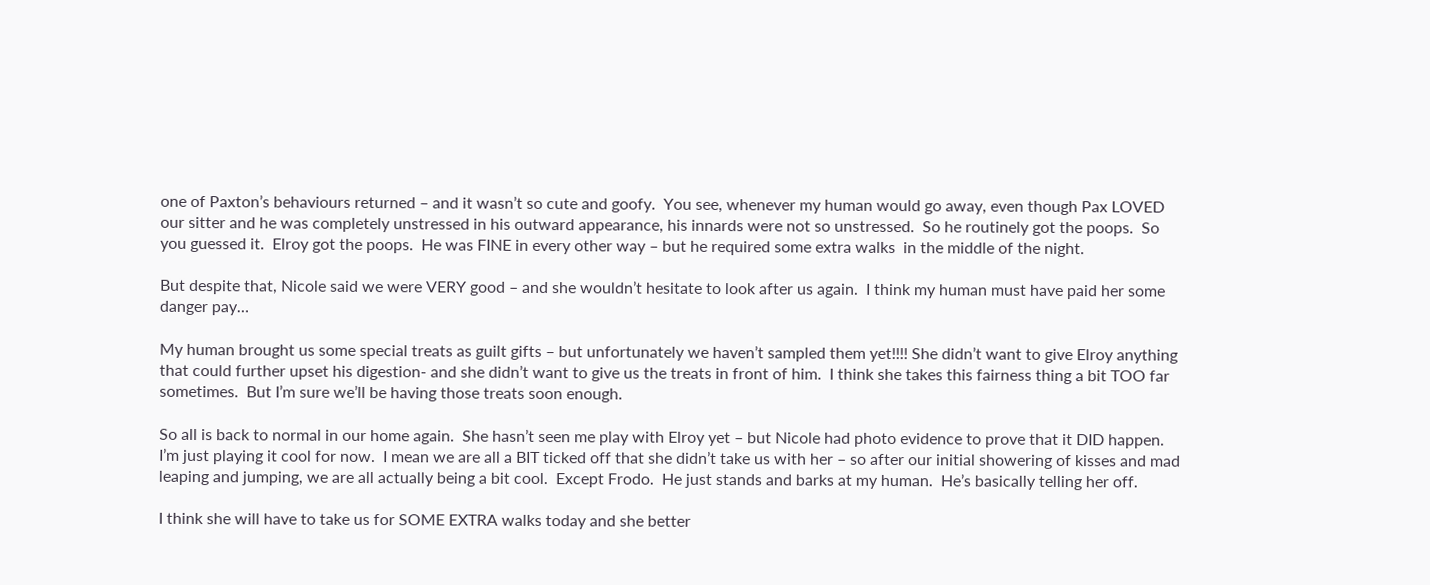one of Paxton’s behaviours returned – and it wasn’t so cute and goofy.  You see, whenever my human would go away, even though Pax LOVED our sitter and he was completely unstressed in his outward appearance, his innards were not so unstressed.  So he routinely got the poops.  So you guessed it.  Elroy got the poops.  He was FINE in every other way – but he required some extra walks  in the middle of the night.

But despite that, Nicole said we were VERY good – and she wouldn’t hesitate to look after us again.  I think my human must have paid her some danger pay…

My human brought us some special treats as guilt gifts – but unfortunately we haven’t sampled them yet!!!! She didn’t want to give Elroy anything that could further upset his digestion- and she didn’t want to give us the treats in front of him.  I think she takes this fairness thing a bit TOO far sometimes.  But I’m sure we’ll be having those treats soon enough.

So all is back to normal in our home again.  She hasn’t seen me play with Elroy yet – but Nicole had photo evidence to prove that it DID happen.  I’m just playing it cool for now.  I mean we are all a BIT ticked off that she didn’t take us with her – so after our initial showering of kisses and mad leaping and jumping, we are all actually being a bit cool.  Except Frodo.  He just stands and barks at my human.  He’s basically telling her off.

I think she will have to take us for SOME EXTRA walks today and she better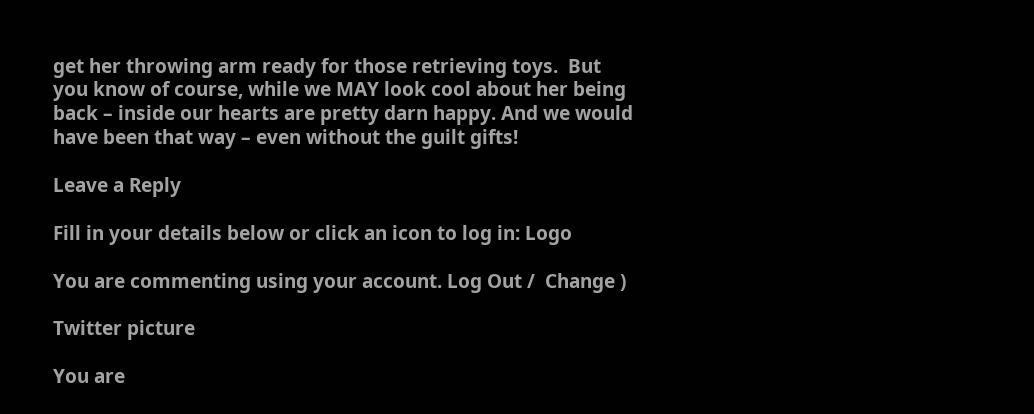get her throwing arm ready for those retrieving toys.  But you know of course, while we MAY look cool about her being back – inside our hearts are pretty darn happy. And we would have been that way – even without the guilt gifts!

Leave a Reply

Fill in your details below or click an icon to log in: Logo

You are commenting using your account. Log Out /  Change )

Twitter picture

You are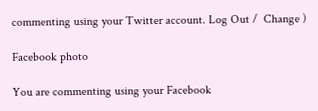commenting using your Twitter account. Log Out /  Change )

Facebook photo

You are commenting using your Facebook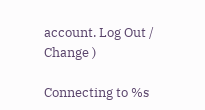account. Log Out /  Change )

Connecting to %s